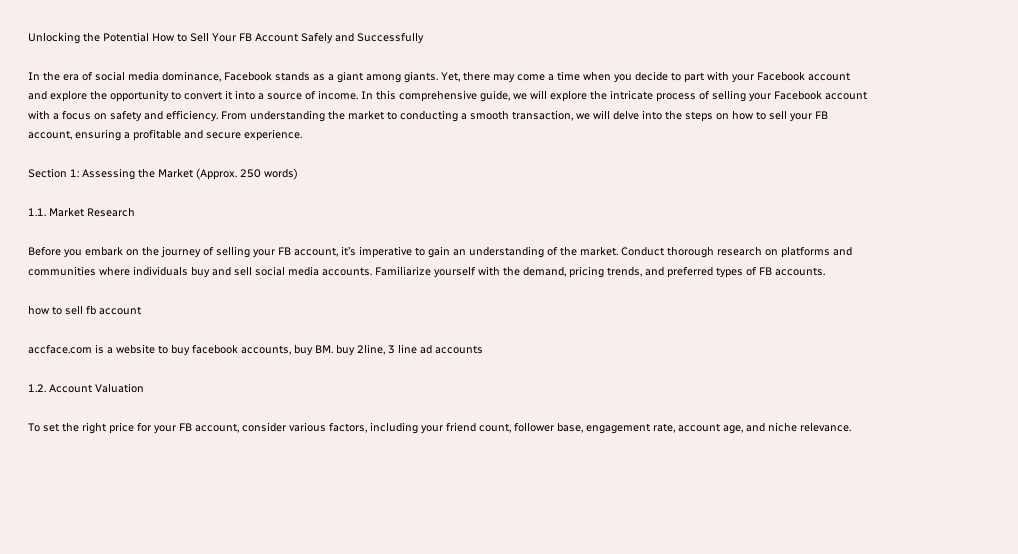Unlocking the Potential How to Sell Your FB Account Safely and Successfully

In the era of social media dominance, Facebook stands as a giant among giants. Yet, there may come a time when you decide to part with your Facebook account and explore the opportunity to convert it into a source of income. In this comprehensive guide, we will explore the intricate process of selling your Facebook account with a focus on safety and efficiency. From understanding the market to conducting a smooth transaction, we will delve into the steps on how to sell your FB account, ensuring a profitable and secure experience.

Section 1: Assessing the Market (Approx. 250 words)

1.1. Market Research

Before you embark on the journey of selling your FB account, it’s imperative to gain an understanding of the market. Conduct thorough research on platforms and communities where individuals buy and sell social media accounts. Familiarize yourself with the demand, pricing trends, and preferred types of FB accounts.

how to sell fb account

accface.com is a website to buy facebook accounts, buy BM. buy 2line, 3 line ad accounts

1.2. Account Valuation

To set the right price for your FB account, consider various factors, including your friend count, follower base, engagement rate, account age, and niche relevance.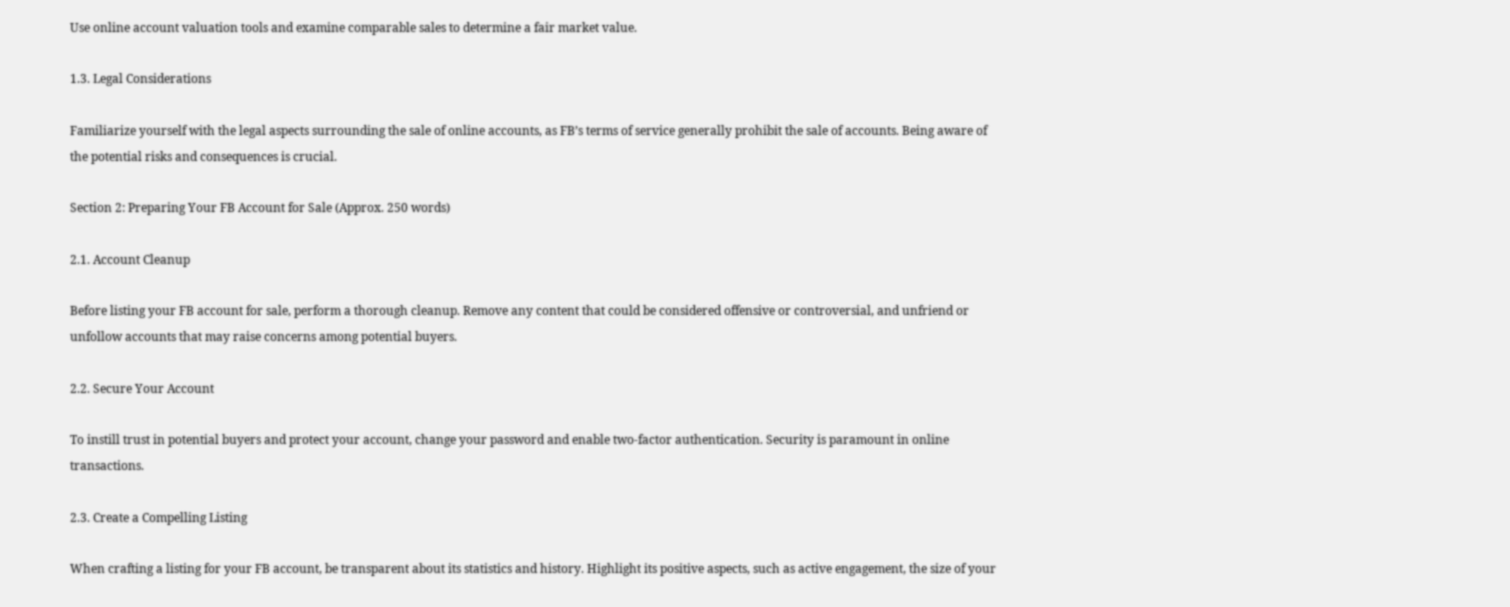Use online account valuation tools and examine comparable sales to determine a fair market value.

1.3. Legal Considerations

Familiarize yourself with the legal aspects surrounding the sale of online accounts, as FB’s terms of service generally prohibit the sale of accounts. Being aware of the potential risks and consequences is crucial.

Section 2: Preparing Your FB Account for Sale (Approx. 250 words)

2.1. Account Cleanup

Before listing your FB account for sale, perform a thorough cleanup. Remove any content that could be considered offensive or controversial, and unfriend or unfollow accounts that may raise concerns among potential buyers.

2.2. Secure Your Account

To instill trust in potential buyers and protect your account, change your password and enable two-factor authentication. Security is paramount in online transactions.

2.3. Create a Compelling Listing

When crafting a listing for your FB account, be transparent about its statistics and history. Highlight its positive aspects, such as active engagement, the size of your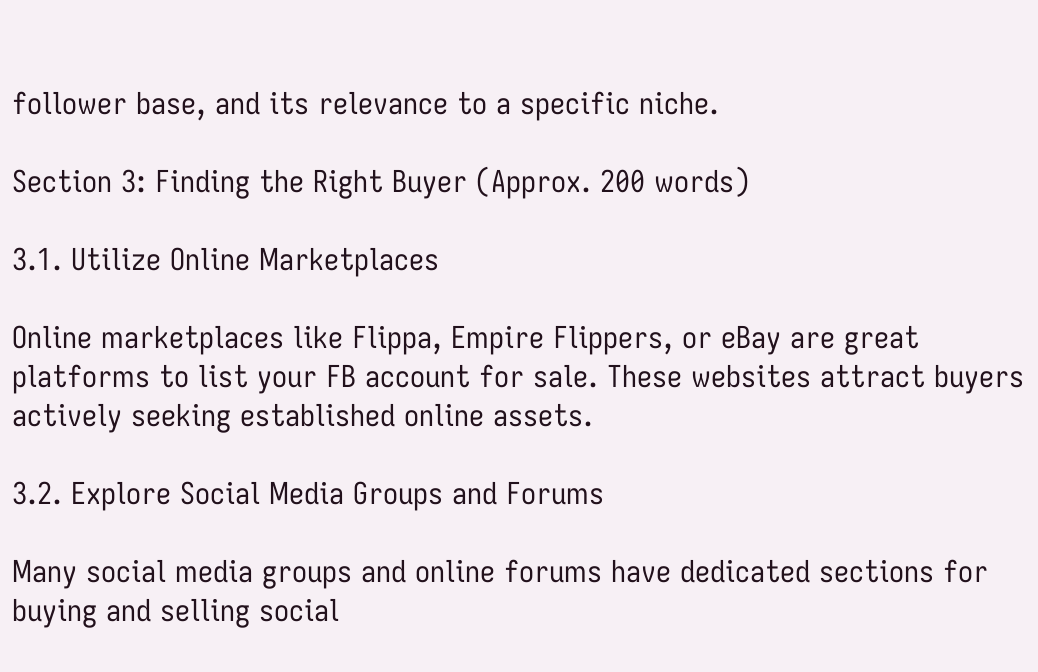follower base, and its relevance to a specific niche.

Section 3: Finding the Right Buyer (Approx. 200 words)

3.1. Utilize Online Marketplaces

Online marketplaces like Flippa, Empire Flippers, or eBay are great platforms to list your FB account for sale. These websites attract buyers actively seeking established online assets.

3.2. Explore Social Media Groups and Forums

Many social media groups and online forums have dedicated sections for buying and selling social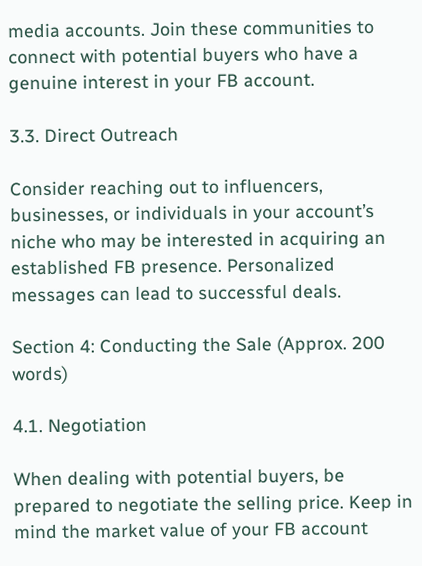media accounts. Join these communities to connect with potential buyers who have a genuine interest in your FB account.

3.3. Direct Outreach

Consider reaching out to influencers, businesses, or individuals in your account’s niche who may be interested in acquiring an established FB presence. Personalized messages can lead to successful deals.

Section 4: Conducting the Sale (Approx. 200 words)

4.1. Negotiation

When dealing with potential buyers, be prepared to negotiate the selling price. Keep in mind the market value of your FB account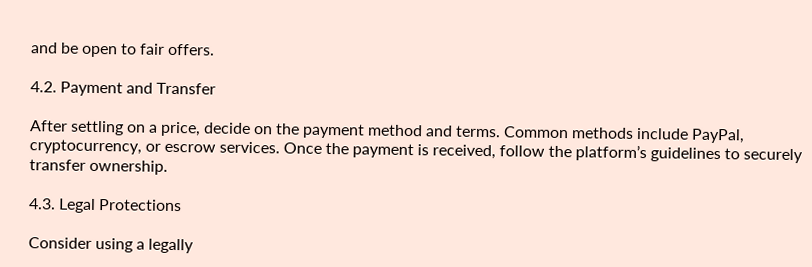and be open to fair offers.

4.2. Payment and Transfer

After settling on a price, decide on the payment method and terms. Common methods include PayPal, cryptocurrency, or escrow services. Once the payment is received, follow the platform’s guidelines to securely transfer ownership.

4.3. Legal Protections

Consider using a legally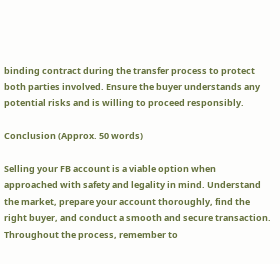binding contract during the transfer process to protect both parties involved. Ensure the buyer understands any potential risks and is willing to proceed responsibly.

Conclusion (Approx. 50 words)

Selling your FB account is a viable option when approached with safety and legality in mind. Understand the market, prepare your account thoroughly, find the right buyer, and conduct a smooth and secure transaction. Throughout the process, remember to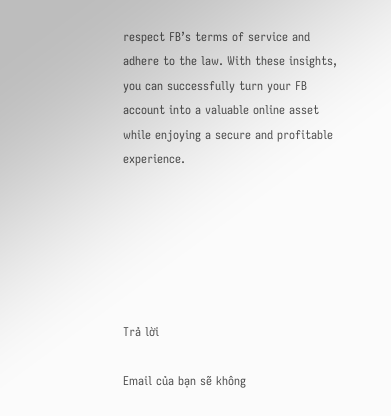respect FB’s terms of service and adhere to the law. With these insights, you can successfully turn your FB account into a valuable online asset while enjoying a secure and profitable experience.






Trả lời

Email của bạn sẽ không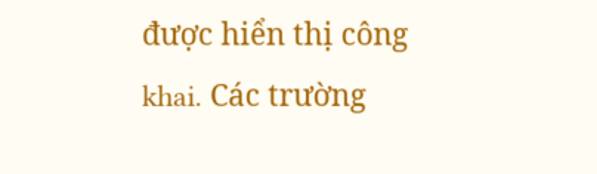được hiển thị công khai. Các trường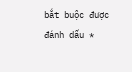bắt buộc được đánh dấu *